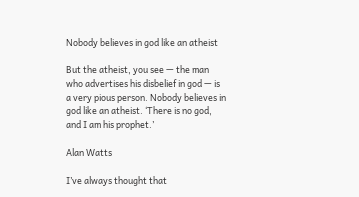Nobody believes in god like an atheist

But the atheist, you see — the man who advertises his disbelief in god — is a very pious person. Nobody believes in god like an atheist. ‘There is no god, and I am his prophet.’

Alan Watts

I’ve always thought that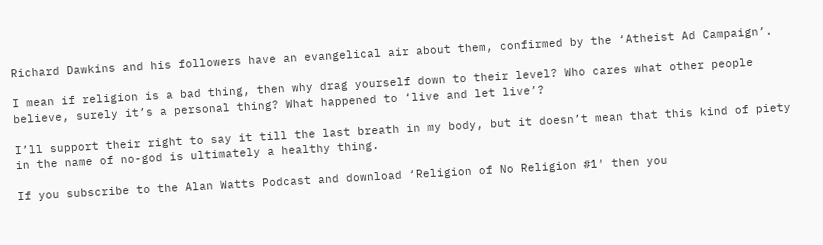Richard Dawkins and his followers have an evangelical air about them, confirmed by the ‘Atheist Ad Campaign’.

I mean if religion is a bad thing, then why drag yourself down to their level? Who cares what other people believe, surely it’s a personal thing? What happened to ‘live and let live’?

I’ll support their right to say it till the last breath in my body, but it doesn’t mean that this kind of piety in the name of no-god is ultimately a healthy thing.

If you subscribe to the Alan Watts Podcast and download ‘Religion of No Religion #1′ then you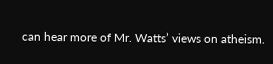can hear more of Mr. Watts’ views on atheism.